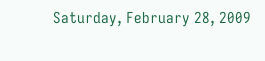Saturday, February 28, 2009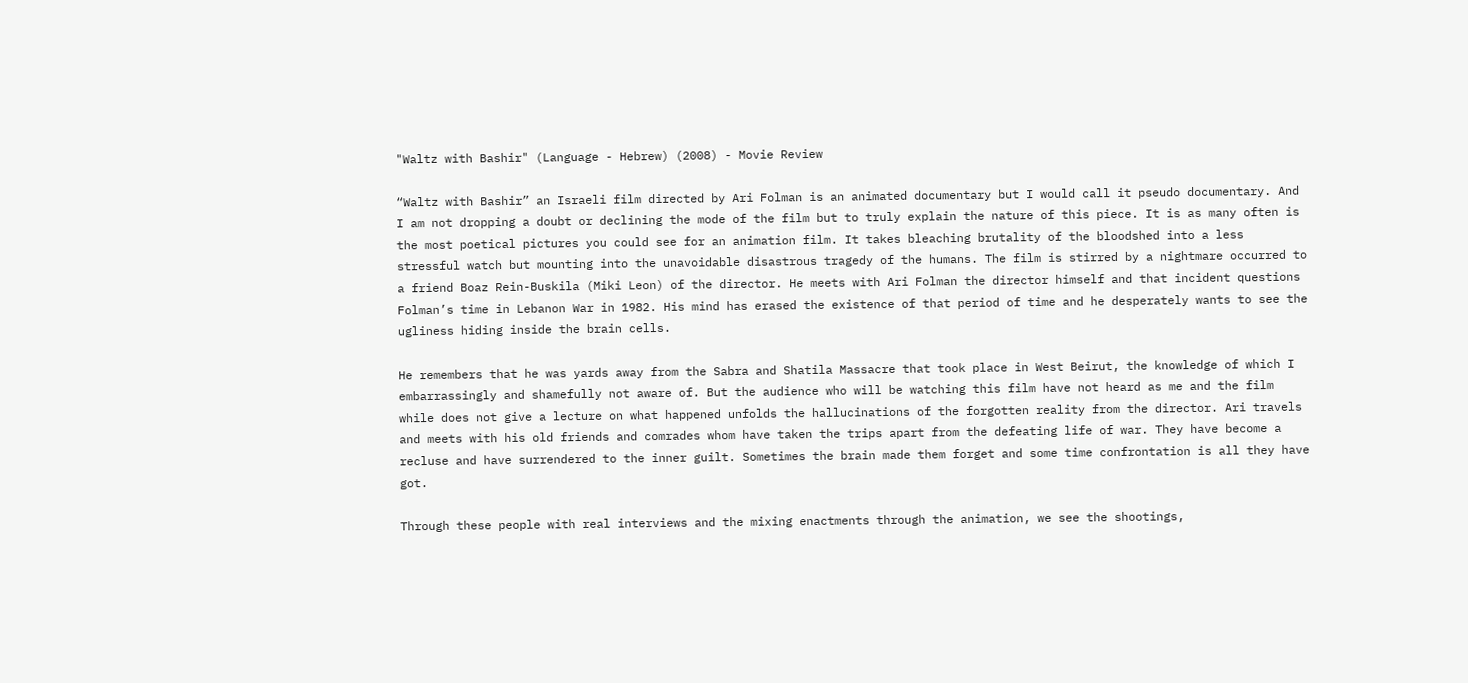"Waltz with Bashir" (Language - Hebrew) (2008) - Movie Review

“Waltz with Bashir” an Israeli film directed by Ari Folman is an animated documentary but I would call it pseudo documentary. And I am not dropping a doubt or declining the mode of the film but to truly explain the nature of this piece. It is as many often is the most poetical pictures you could see for an animation film. It takes bleaching brutality of the bloodshed into a less stressful watch but mounting into the unavoidable disastrous tragedy of the humans. The film is stirred by a nightmare occurred to a friend Boaz Rein-Buskila (Miki Leon) of the director. He meets with Ari Folman the director himself and that incident questions Folman’s time in Lebanon War in 1982. His mind has erased the existence of that period of time and he desperately wants to see the ugliness hiding inside the brain cells.

He remembers that he was yards away from the Sabra and Shatila Massacre that took place in West Beirut, the knowledge of which I embarrassingly and shamefully not aware of. But the audience who will be watching this film have not heard as me and the film while does not give a lecture on what happened unfolds the hallucinations of the forgotten reality from the director. Ari travels and meets with his old friends and comrades whom have taken the trips apart from the defeating life of war. They have become a recluse and have surrendered to the inner guilt. Sometimes the brain made them forget and some time confrontation is all they have got.

Through these people with real interviews and the mixing enactments through the animation, we see the shootings,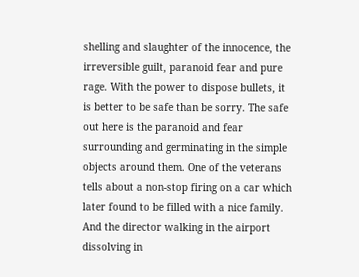shelling and slaughter of the innocence, the irreversible guilt, paranoid fear and pure rage. With the power to dispose bullets, it is better to be safe than be sorry. The safe out here is the paranoid and fear surrounding and germinating in the simple objects around them. One of the veterans tells about a non-stop firing on a car which later found to be filled with a nice family. And the director walking in the airport dissolving in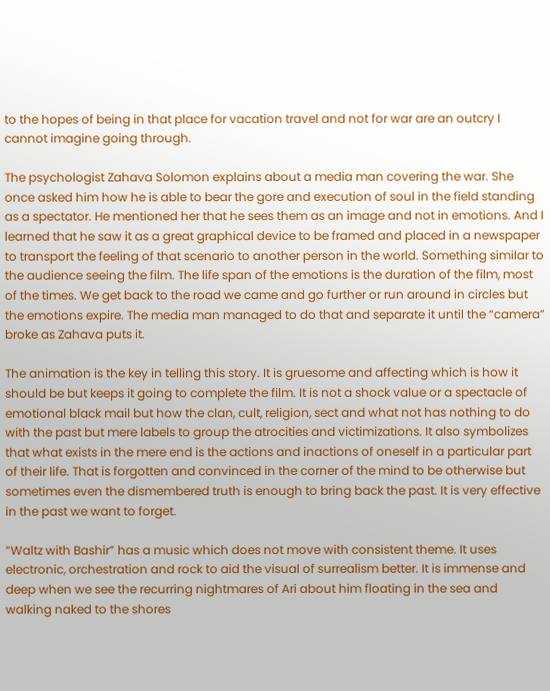to the hopes of being in that place for vacation travel and not for war are an outcry I cannot imagine going through.

The psychologist Zahava Solomon explains about a media man covering the war. She once asked him how he is able to bear the gore and execution of soul in the field standing as a spectator. He mentioned her that he sees them as an image and not in emotions. And I learned that he saw it as a great graphical device to be framed and placed in a newspaper to transport the feeling of that scenario to another person in the world. Something similar to the audience seeing the film. The life span of the emotions is the duration of the film, most of the times. We get back to the road we came and go further or run around in circles but the emotions expire. The media man managed to do that and separate it until the “camera” broke as Zahava puts it.

The animation is the key in telling this story. It is gruesome and affecting which is how it should be but keeps it going to complete the film. It is not a shock value or a spectacle of emotional black mail but how the clan, cult, religion, sect and what not has nothing to do with the past but mere labels to group the atrocities and victimizations. It also symbolizes that what exists in the mere end is the actions and inactions of oneself in a particular part of their life. That is forgotten and convinced in the corner of the mind to be otherwise but sometimes even the dismembered truth is enough to bring back the past. It is very effective in the past we want to forget.

“Waltz with Bashir” has a music which does not move with consistent theme. It uses electronic, orchestration and rock to aid the visual of surrealism better. It is immense and deep when we see the recurring nightmares of Ari about him floating in the sea and walking naked to the shores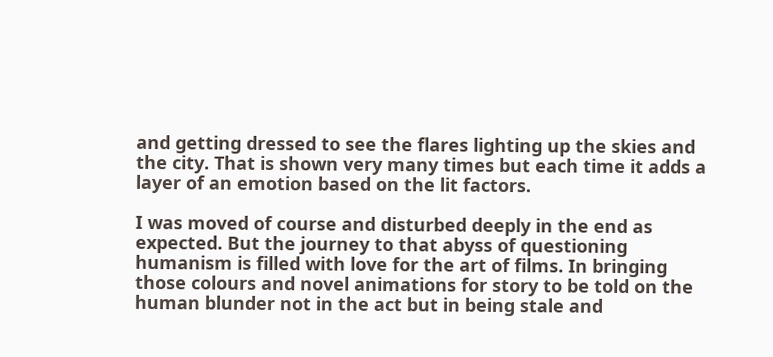and getting dressed to see the flares lighting up the skies and the city. That is shown very many times but each time it adds a layer of an emotion based on the lit factors.

I was moved of course and disturbed deeply in the end as expected. But the journey to that abyss of questioning humanism is filled with love for the art of films. In bringing those colours and novel animations for story to be told on the human blunder not in the act but in being stale and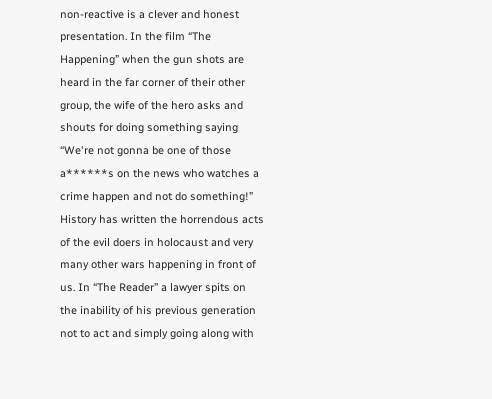non-reactive is a clever and honest presentation. In the film “The Happening” when the gun shots are heard in the far corner of their other group, the wife of the hero asks and shouts for doing something saying “We're not gonna be one of those a******s on the news who watches a crime happen and not do something!” History has written the horrendous acts of the evil doers in holocaust and very many other wars happening in front of us. In “The Reader” a lawyer spits on the inability of his previous generation not to act and simply going along with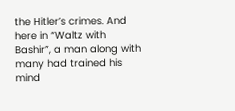the Hitler’s crimes. And here in “Waltz with Bashir”, a man along with many had trained his mind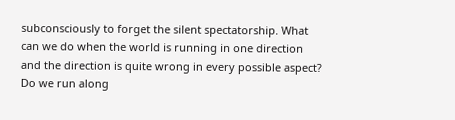subconsciously to forget the silent spectatorship. What can we do when the world is running in one direction and the direction is quite wrong in every possible aspect? Do we run along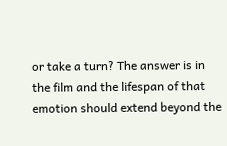or take a turn? The answer is in the film and the lifespan of that emotion should extend beyond the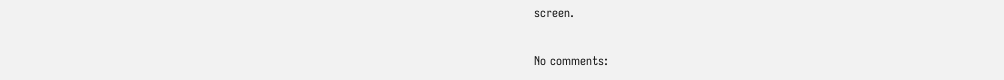screen.

No comments: